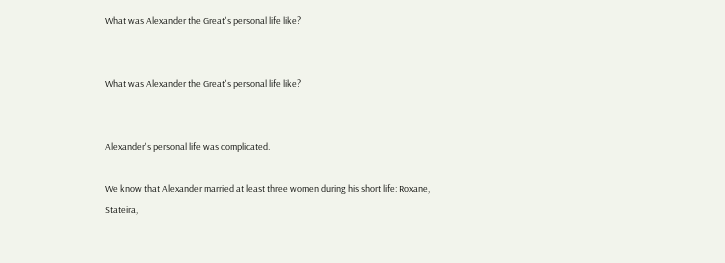What was Alexander the Great's personal life like?


What was Alexander the Great's personal life like?


Alexander's personal life was complicated.

We know that Alexander married at least three women during his short life: Roxane, Stateira,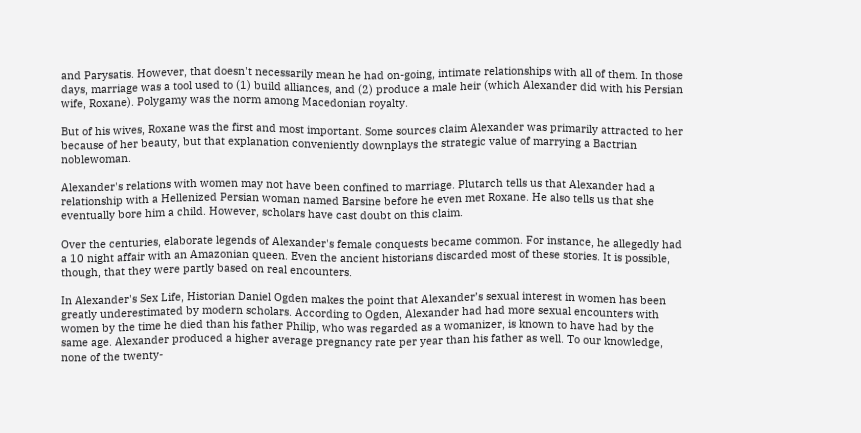and Parysatis. However, that doesn't necessarily mean he had on-going, intimate relationships with all of them. In those days, marriage was a tool used to (1) build alliances, and (2) produce a male heir (which Alexander did with his Persian wife, Roxane). Polygamy was the norm among Macedonian royalty.

But of his wives, Roxane was the first and most important. Some sources claim Alexander was primarily attracted to her because of her beauty, but that explanation conveniently downplays the strategic value of marrying a Bactrian noblewoman.

Alexander's relations with women may not have been confined to marriage. Plutarch tells us that Alexander had a relationship with a Hellenized Persian woman named Barsine before he even met Roxane. He also tells us that she eventually bore him a child. However, scholars have cast doubt on this claim.

Over the centuries, elaborate legends of Alexander's female conquests became common. For instance, he allegedly had a 10 night affair with an Amazonian queen. Even the ancient historians discarded most of these stories. It is possible, though, that they were partly based on real encounters.

In Alexander's Sex Life, Historian Daniel Ogden makes the point that Alexander’s sexual interest in women has been greatly underestimated by modern scholars. According to Ogden, Alexander had had more sexual encounters with women by the time he died than his father Philip, who was regarded as a womanizer, is known to have had by the same age. Alexander produced a higher average pregnancy rate per year than his father as well. To our knowledge, none of the twenty-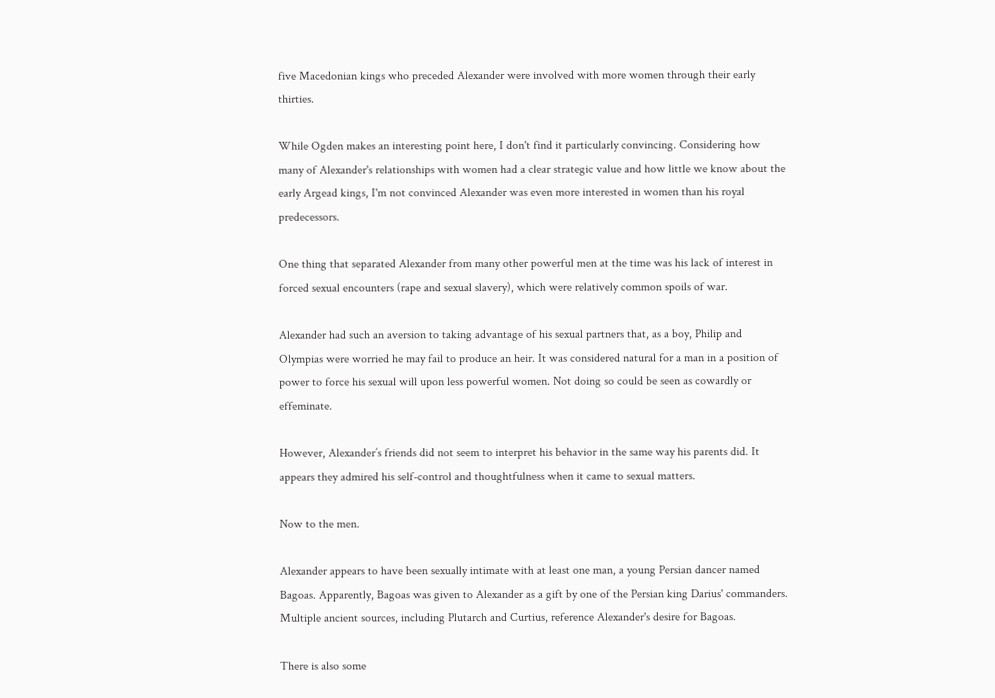five Macedonian kings who preceded Alexander were involved with more women through their early thirties.

While Ogden makes an interesting point here, I don't find it particularly convincing. Considering how many of Alexander's relationships with women had a clear strategic value and how little we know about the early Argead kings, I'm not convinced Alexander was even more interested in women than his royal predecessors.

One thing that separated Alexander from many other powerful men at the time was his lack of interest in forced sexual encounters (rape and sexual slavery), which were relatively common spoils of war.

Alexander had such an aversion to taking advantage of his sexual partners that, as a boy, Philip and Olympias were worried he may fail to produce an heir. It was considered natural for a man in a position of power to force his sexual will upon less powerful women. Not doing so could be seen as cowardly or effeminate.

However, Alexander’s friends did not seem to interpret his behavior in the same way his parents did. It appears they admired his self-control and thoughtfulness when it came to sexual matters.

Now to the men.

Alexander appears to have been sexually intimate with at least one man, a young Persian dancer named Bagoas. Apparently, Bagoas was given to Alexander as a gift by one of the Persian king Darius' commanders. Multiple ancient sources, including Plutarch and Curtius, reference Alexander's desire for Bagoas.

There is also some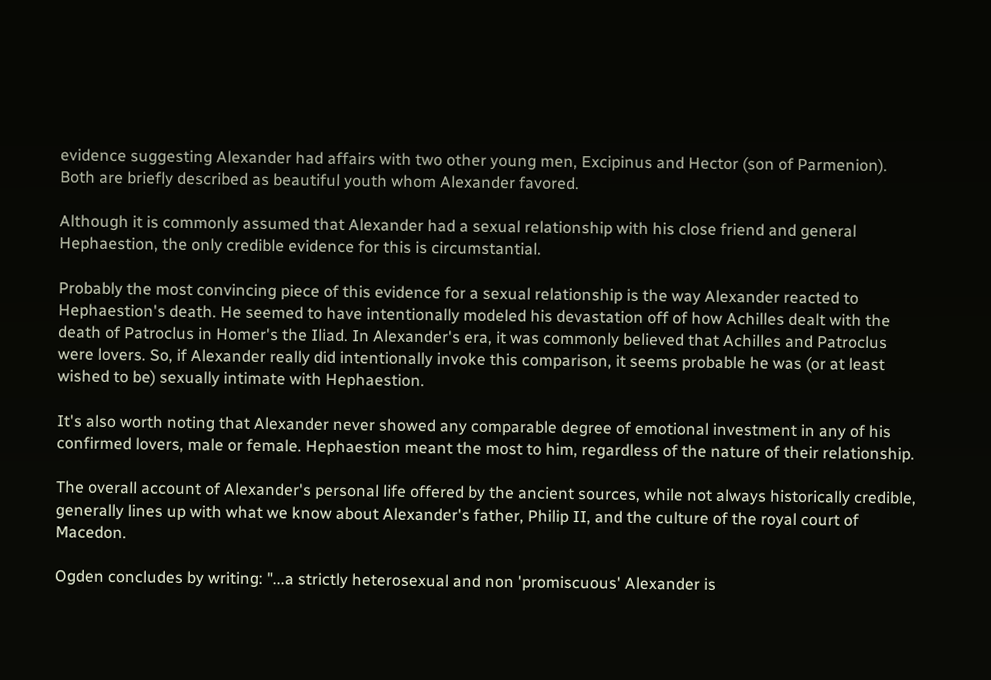evidence suggesting Alexander had affairs with two other young men, Excipinus and Hector (son of Parmenion). Both are briefly described as beautiful youth whom Alexander favored.

Although it is commonly assumed that Alexander had a sexual relationship with his close friend and general Hephaestion, the only credible evidence for this is circumstantial.

Probably the most convincing piece of this evidence for a sexual relationship is the way Alexander reacted to Hephaestion's death. He seemed to have intentionally modeled his devastation off of how Achilles dealt with the death of Patroclus in Homer's the Iliad. In Alexander's era, it was commonly believed that Achilles and Patroclus were lovers. So, if Alexander really did intentionally invoke this comparison, it seems probable he was (or at least wished to be) sexually intimate with Hephaestion.

It's also worth noting that Alexander never showed any comparable degree of emotional investment in any of his confirmed lovers, male or female. Hephaestion meant the most to him, regardless of the nature of their relationship.

The overall account of Alexander's personal life offered by the ancient sources, while not always historically credible, generally lines up with what we know about Alexander's father, Philip II, and the culture of the royal court of Macedon.

Ogden concludes by writing: "...a strictly heterosexual and non 'promiscuous' Alexander is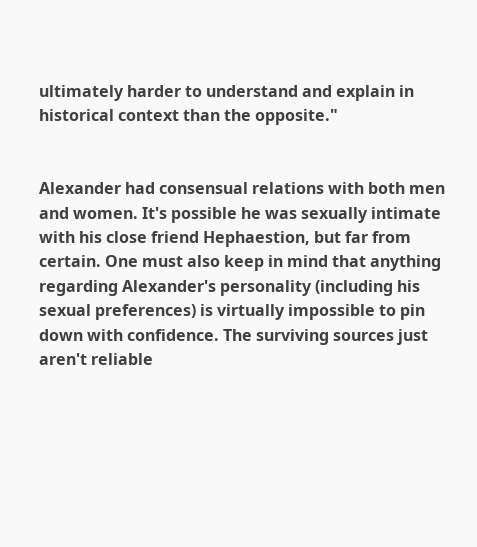ultimately harder to understand and explain in historical context than the opposite."


Alexander had consensual relations with both men and women. It's possible he was sexually intimate with his close friend Hephaestion, but far from certain. One must also keep in mind that anything regarding Alexander's personality (including his sexual preferences) is virtually impossible to pin down with confidence. The surviving sources just aren't reliable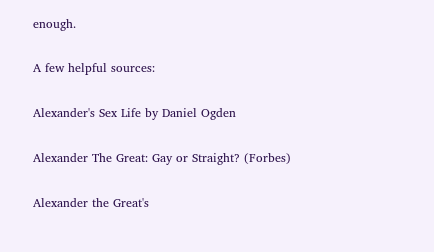enough.

A few helpful sources:

Alexander's Sex Life by Daniel Ogden

Alexander The Great: Gay or Straight? (Forbes)

Alexander the Great's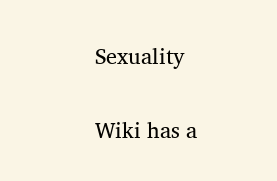Sexuality

Wiki has a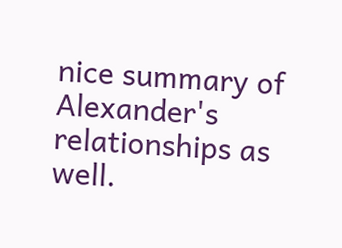nice summary of Alexander's relationships as well.